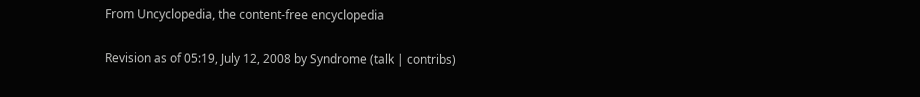From Uncyclopedia, the content-free encyclopedia

Revision as of 05:19, July 12, 2008 by Syndrome (talk | contribs)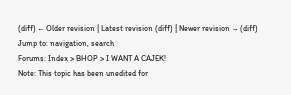(diff) ← Older revision | Latest revision (diff) | Newer revision → (diff)
Jump to: navigation, search
Forums: Index > BHOP > I WANT A CAJEK!
Note: This topic has been unedited for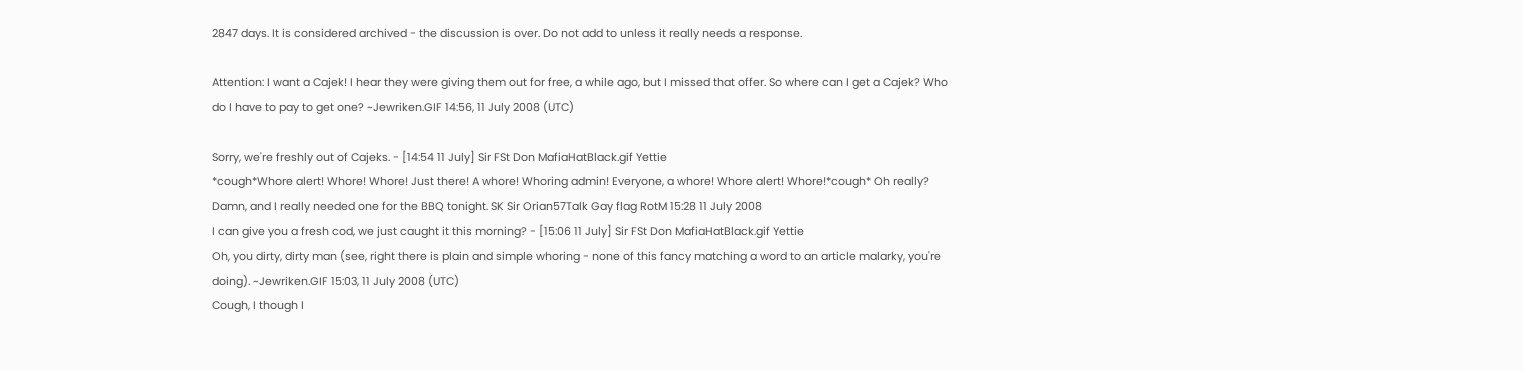2847 days. It is considered archived - the discussion is over. Do not add to unless it really needs a response.

Attention: I want a Cajek! I hear they were giving them out for free, a while ago, but I missed that offer. So where can I get a Cajek? Who do I have to pay to get one? ~Jewriken.GIF 14:56, 11 July 2008 (UTC)

Sorry, we're freshly out of Cajeks. - [14:54 11 July] Sir FSt Don MafiaHatBlack.gif Yettie
*cough*Whore alert! Whore! Whore! Just there! A whore! Whoring admin! Everyone, a whore! Whore alert! Whore!*cough* Oh really? Damn, and I really needed one for the BBQ tonight. SK Sir Orian57Talk Gay flag RotM 15:28 11 July 2008
I can give you a fresh cod, we just caught it this morning? - [15:06 11 July] Sir FSt Don MafiaHatBlack.gif Yettie
Oh, you dirty, dirty man (see, right there is plain and simple whoring - none of this fancy matching a word to an article malarky, you're doing). ~Jewriken.GIF 15:03, 11 July 2008 (UTC)
Cough, I though I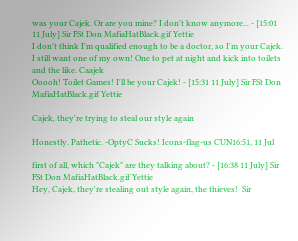was your Cajek. Or are you mine? I don't know anymore... - [15:01 11 July] Sir FSt Don MafiaHatBlack.gif Yettie
I don't think I'm qualified enough to be a doctor, so I'm your Cajek. I still want one of my own! One to pet at night and kick into toilets and the like. Caajek
Ooooh! Toilet Games! I'll be your Cajek! - [15:31 11 July] Sir FSt Don MafiaHatBlack.gif Yettie

Cajek, they're trying to steal our style again

Honestly. Pathetic. -OptyC Sucks! Icons-flag-us CUN16:51, 11 Jul

first of all, which "Cajek" are they talking about? - [16:38 11 July] Sir FSt Don MafiaHatBlack.gif Yettie
Hey, Cajek, they're stealing out style again, the thieves!  Sir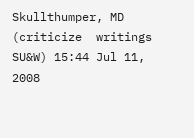Skullthumper, MD (criticize  writings  SU&W) 15:44 Jul 11, 2008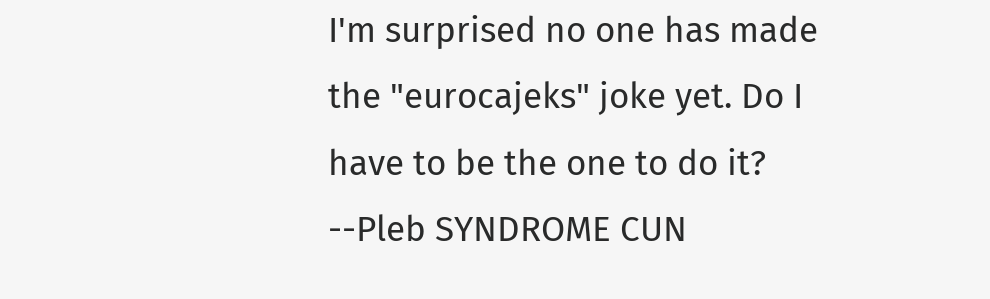I'm surprised no one has made the "eurocajeks" joke yet. Do I have to be the one to do it? --Pleb SYNDROME CUN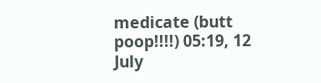medicate (butt poop!!!!) 05:19, 12 July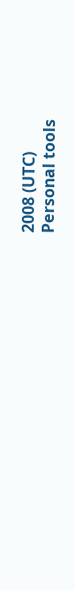2008 (UTC)
Personal tools